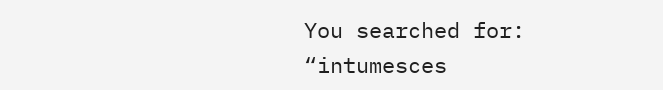You searched for: “intumesces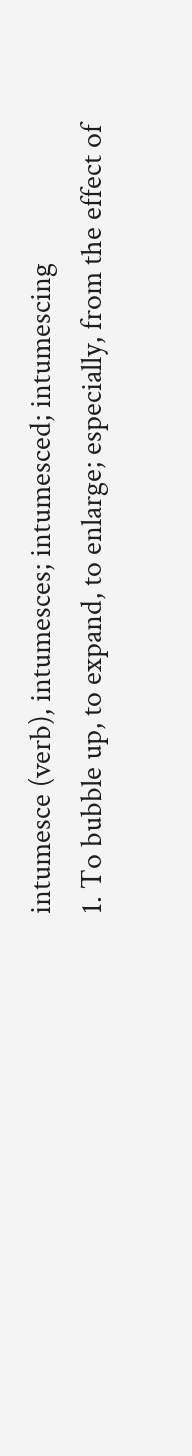intumesce (verb), intumesces; intumesced; intumescing
1. To bubble up, to expand, to enlarge; especially, from the effect of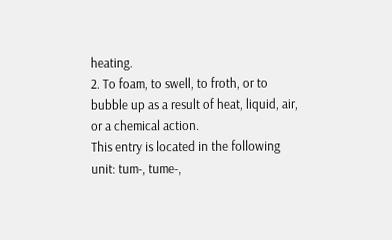heating.
2. To foam, to swell, to froth, or to bubble up as a result of heat, liquid, air, or a chemical action.
This entry is located in the following unit: tum-, tume-,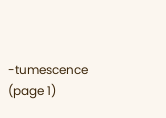-tumescence (page 1)